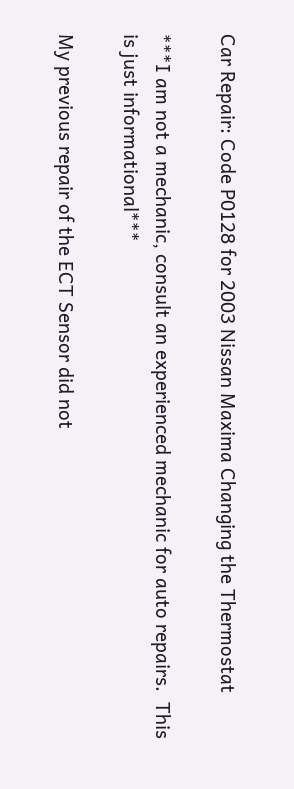Car Repair: Code P0128 for 2003 Nissan Maxima Changing the Thermostat

***I am not a mechanic, consult an experienced mechanic for auto repairs.  This is just informational***

My previous repair of the ECT Sensor did not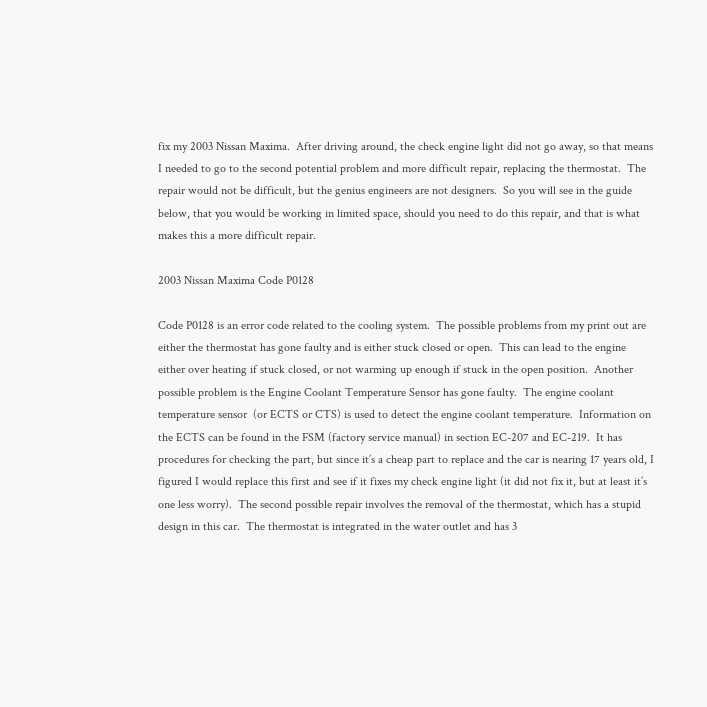fix my 2003 Nissan Maxima.  After driving around, the check engine light did not go away, so that means I needed to go to the second potential problem and more difficult repair, replacing the thermostat.  The repair would not be difficult, but the genius engineers are not designers.  So you will see in the guide below, that you would be working in limited space, should you need to do this repair, and that is what makes this a more difficult repair.

2003 Nissan Maxima Code P0128

Code P0128 is an error code related to the cooling system.  The possible problems from my print out are either the thermostat has gone faulty and is either stuck closed or open.  This can lead to the engine either over heating if stuck closed, or not warming up enough if stuck in the open position.  Another possible problem is the Engine Coolant Temperature Sensor has gone faulty.  The engine coolant temperature sensor  (or ECTS or CTS) is used to detect the engine coolant temperature.  Information on the ECTS can be found in the FSM (factory service manual) in section EC-207 and EC-219.  It has procedures for checking the part, but since it’s a cheap part to replace and the car is nearing 17 years old, I figured I would replace this first and see if it fixes my check engine light (it did not fix it, but at least it’s one less worry).  The second possible repair involves the removal of the thermostat, which has a stupid design in this car.  The thermostat is integrated in the water outlet and has 3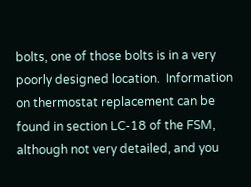bolts, one of those bolts is in a very poorly designed location.  Information on thermostat replacement can be found in section LC-18 of the FSM, although not very detailed, and you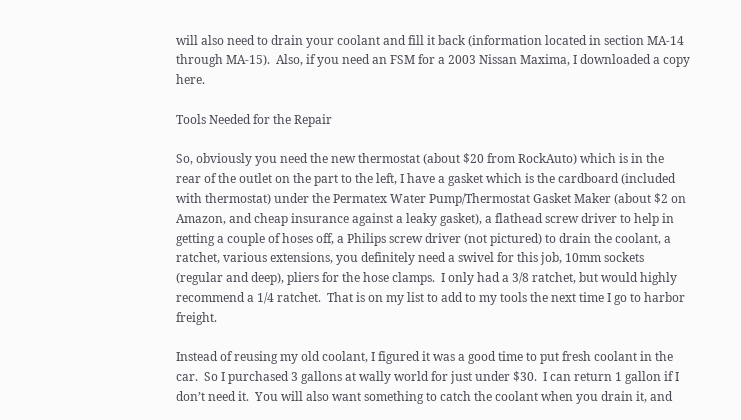will also need to drain your coolant and fill it back (information located in section MA-14 through MA-15).  Also, if you need an FSM for a 2003 Nissan Maxima, I downloaded a copy here.

Tools Needed for the Repair

So, obviously you need the new thermostat (about $20 from RockAuto) which is in the rear of the outlet on the part to the left, I have a gasket which is the cardboard (included with thermostat) under the Permatex Water Pump/Thermostat Gasket Maker (about $2 on Amazon, and cheap insurance against a leaky gasket), a flathead screw driver to help in getting a couple of hoses off, a Philips screw driver (not pictured) to drain the coolant, a ratchet, various extensions, you definitely need a swivel for this job, 10mm sockets (regular and deep), pliers for the hose clamps.  I only had a 3/8 ratchet, but would highly recommend a 1/4 ratchet.  That is on my list to add to my tools the next time I go to harbor freight.

Instead of reusing my old coolant, I figured it was a good time to put fresh coolant in the car.  So I purchased 3 gallons at wally world for just under $30.  I can return 1 gallon if I don’t need it.  You will also want something to catch the coolant when you drain it, and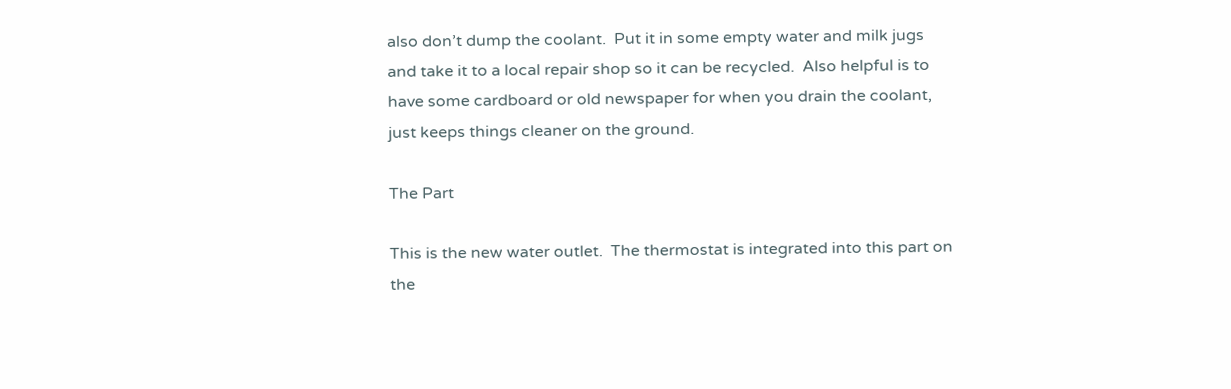also don’t dump the coolant.  Put it in some empty water and milk jugs and take it to a local repair shop so it can be recycled.  Also helpful is to have some cardboard or old newspaper for when you drain the coolant, just keeps things cleaner on the ground.

The Part

This is the new water outlet.  The thermostat is integrated into this part on the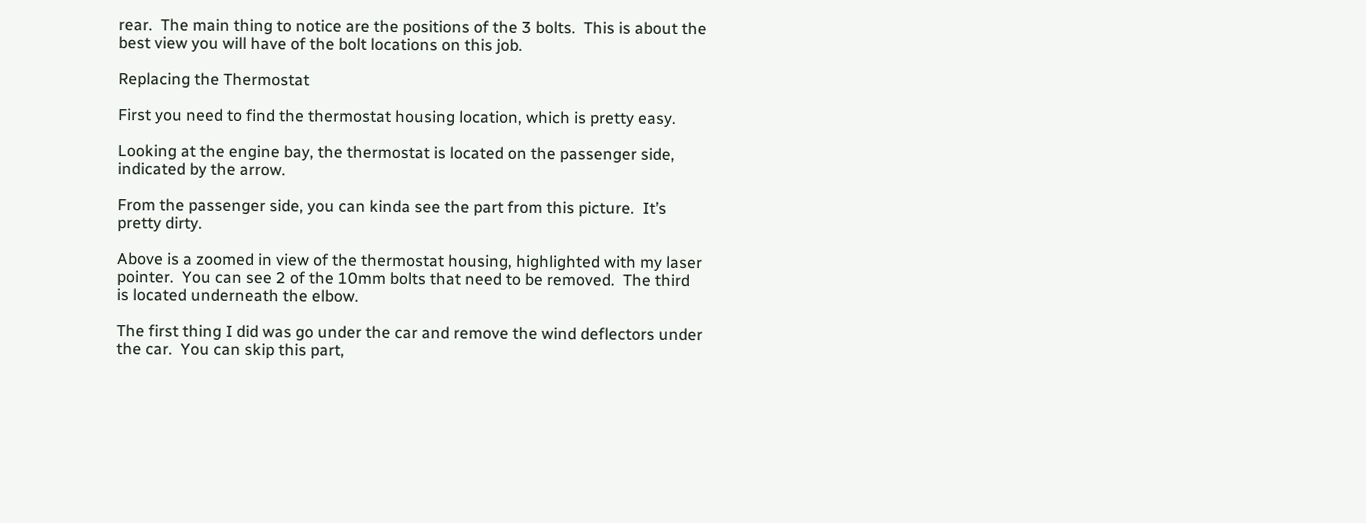rear.  The main thing to notice are the positions of the 3 bolts.  This is about the best view you will have of the bolt locations on this job.

Replacing the Thermostat

First you need to find the thermostat housing location, which is pretty easy.

Looking at the engine bay, the thermostat is located on the passenger side, indicated by the arrow.

From the passenger side, you can kinda see the part from this picture.  It’s pretty dirty.

Above is a zoomed in view of the thermostat housing, highlighted with my laser pointer.  You can see 2 of the 10mm bolts that need to be removed.  The third is located underneath the elbow.

The first thing I did was go under the car and remove the wind deflectors under the car.  You can skip this part,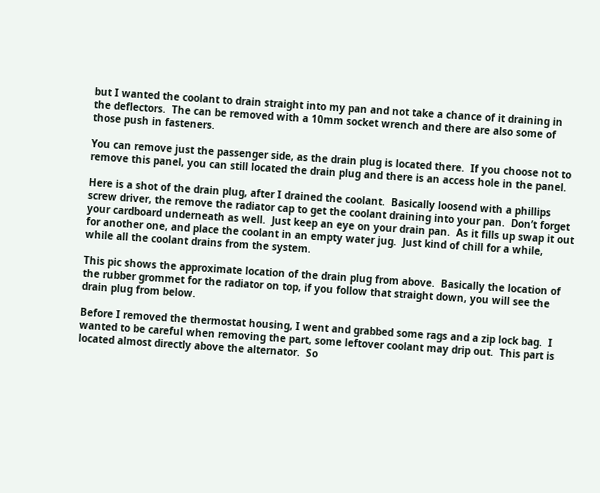but I wanted the coolant to drain straight into my pan and not take a chance of it draining in the deflectors.  The can be removed with a 10mm socket wrench and there are also some of those push in fasteners.

You can remove just the passenger side, as the drain plug is located there.  If you choose not to remove this panel, you can still located the drain plug and there is an access hole in the panel.

Here is a shot of the drain plug, after I drained the coolant.  Basically loosend with a phillips screw driver, the remove the radiator cap to get the coolant draining into your pan.  Don’t forget your cardboard underneath as well.  Just keep an eye on your drain pan.  As it fills up swap it out for another one, and place the coolant in an empty water jug.  Just kind of chill for a while, while all the coolant drains from the system.

This pic shows the approximate location of the drain plug from above.  Basically the location of the rubber grommet for the radiator on top, if you follow that straight down, you will see the drain plug from below.

Before I removed the thermostat housing, I went and grabbed some rags and a zip lock bag.  I wanted to be careful when removing the part, some leftover coolant may drip out.  This part is located almost directly above the alternator.  So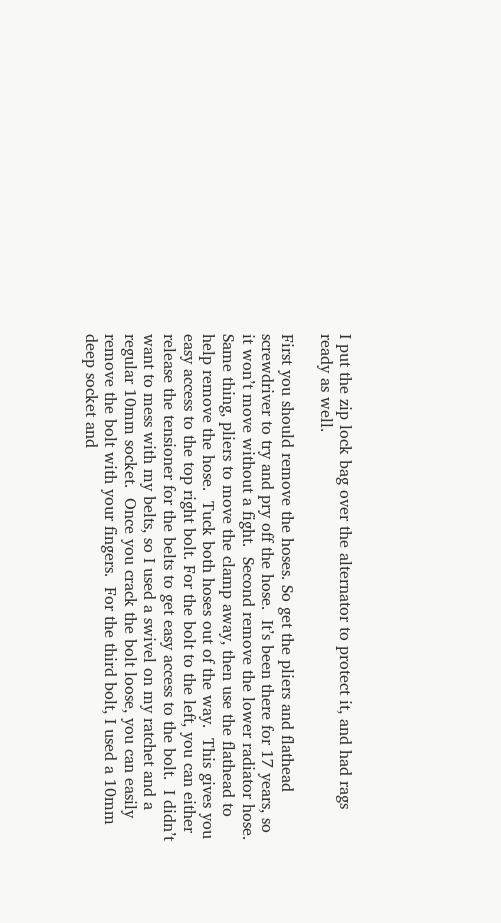I put the zip lock bag over the alternator to protect it, and had rags ready as well.

First you should remove the hoses. So get the pliers and flathead screwdriver to try and pry off the hose.  It’s been there for 17 years, so it won’t move without a fight.  Second remove the lower radiator hose.  Same thing, pliers to move the clamp away, then use the flathead to help remove the hose.  Tuck both hoses out of the way.  This gives you easy access to the top right bolt. For the bolt to the left, you can either release the tensioner for the belts to get easy access to the bolt.  I didn’t want to mess with my belts, so I used a swivel on my ratchet and a regular 10mm socket.  Once you crack the bolt loose, you can easily remove the bolt with your fingers.  For the third bolt, I used a 10mm deep socket and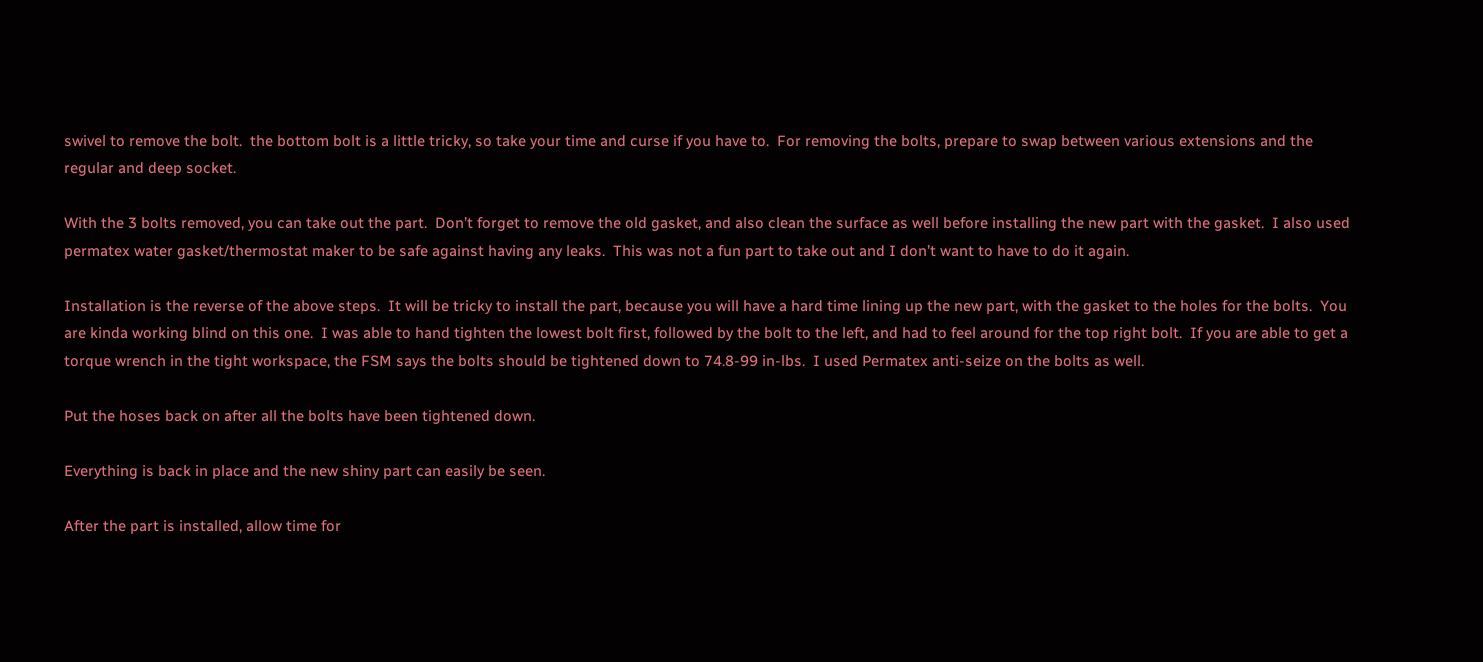swivel to remove the bolt.  the bottom bolt is a little tricky, so take your time and curse if you have to.  For removing the bolts, prepare to swap between various extensions and the regular and deep socket.

With the 3 bolts removed, you can take out the part.  Don’t forget to remove the old gasket, and also clean the surface as well before installing the new part with the gasket.  I also used permatex water gasket/thermostat maker to be safe against having any leaks.  This was not a fun part to take out and I don’t want to have to do it again.

Installation is the reverse of the above steps.  It will be tricky to install the part, because you will have a hard time lining up the new part, with the gasket to the holes for the bolts.  You are kinda working blind on this one.  I was able to hand tighten the lowest bolt first, followed by the bolt to the left, and had to feel around for the top right bolt.  If you are able to get a torque wrench in the tight workspace, the FSM says the bolts should be tightened down to 74.8-99 in-lbs.  I used Permatex anti-seize on the bolts as well.

Put the hoses back on after all the bolts have been tightened down.

Everything is back in place and the new shiny part can easily be seen.

After the part is installed, allow time for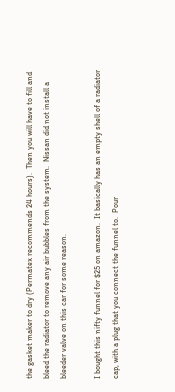the gasket maker to dry (Permatex recommends 24 hours).  Then you will have to fill and bleed the radiator to remove any air bubbles from the system.  Nissan did not install a bleeder valve on this car for some reason.

I bought this nifty funnel for $25 on amazon.  It basically has an empty shell of a radiator cap, with a plug that you connect the funnel to.  Pour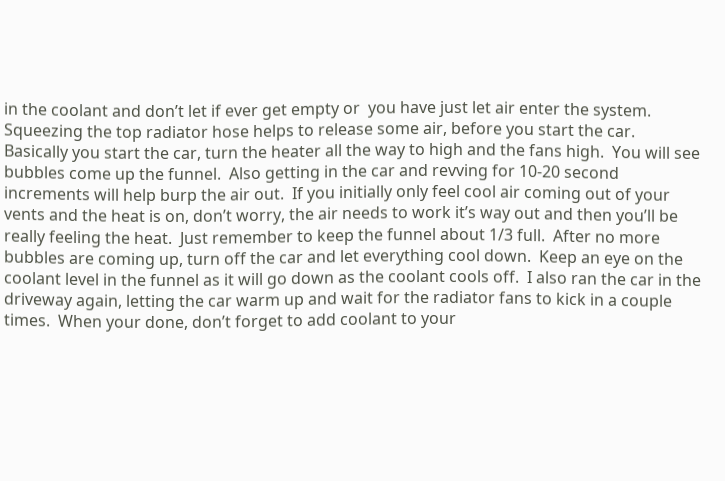in the coolant and don’t let if ever get empty or  you have just let air enter the system.  Squeezing the top radiator hose helps to release some air, before you start the car.  Basically you start the car, turn the heater all the way to high and the fans high.  You will see bubbles come up the funnel.  Also getting in the car and revving for 10-20 second increments will help burp the air out.  If you initially only feel cool air coming out of your vents and the heat is on, don’t worry, the air needs to work it’s way out and then you’ll be really feeling the heat.  Just remember to keep the funnel about 1/3 full.  After no more bubbles are coming up, turn off the car and let everything cool down.  Keep an eye on the coolant level in the funnel as it will go down as the coolant cools off.  I also ran the car in the driveway again, letting the car warm up and wait for the radiator fans to kick in a couple times.  When your done, don’t forget to add coolant to your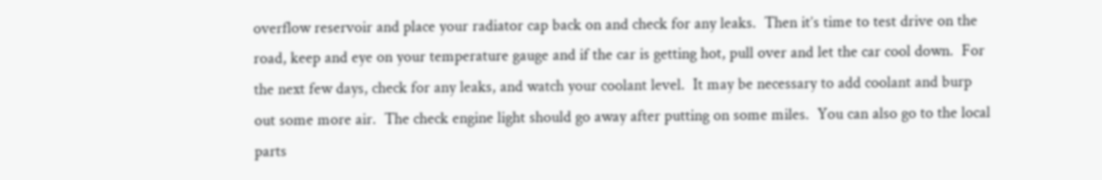overflow reservoir and place your radiator cap back on and check for any leaks.  Then it’s time to test drive on the road, keep and eye on your temperature gauge and if the car is getting hot, pull over and let the car cool down.  For the next few days, check for any leaks, and watch your coolant level.  It may be necessary to add coolant and burp out some more air.  The check engine light should go away after putting on some miles.  You can also go to the local parts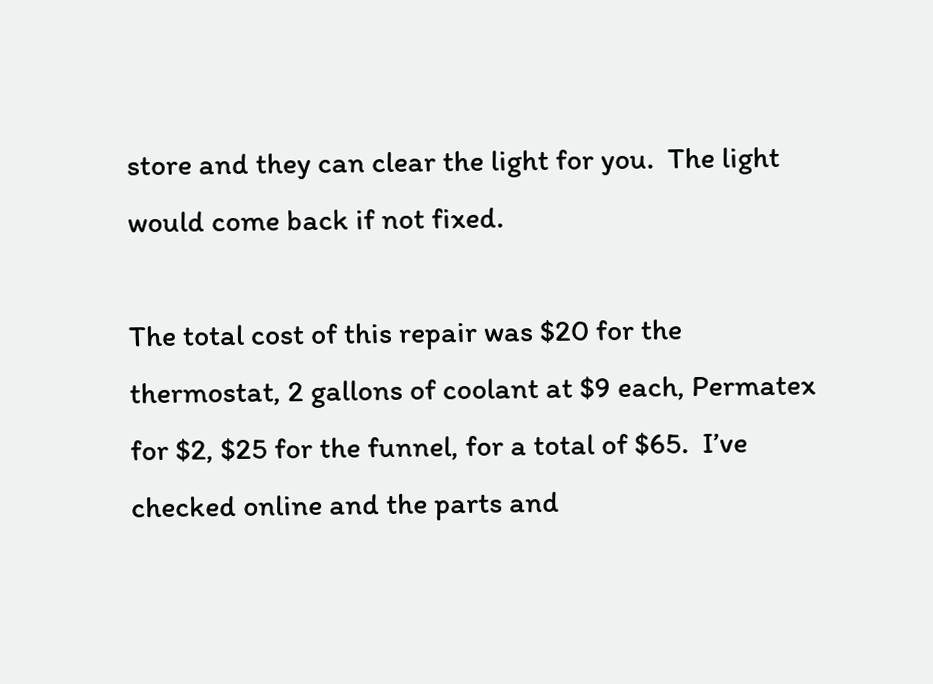store and they can clear the light for you.  The light would come back if not fixed.

The total cost of this repair was $20 for the thermostat, 2 gallons of coolant at $9 each, Permatex for $2, $25 for the funnel, for a total of $65.  I’ve checked online and the parts and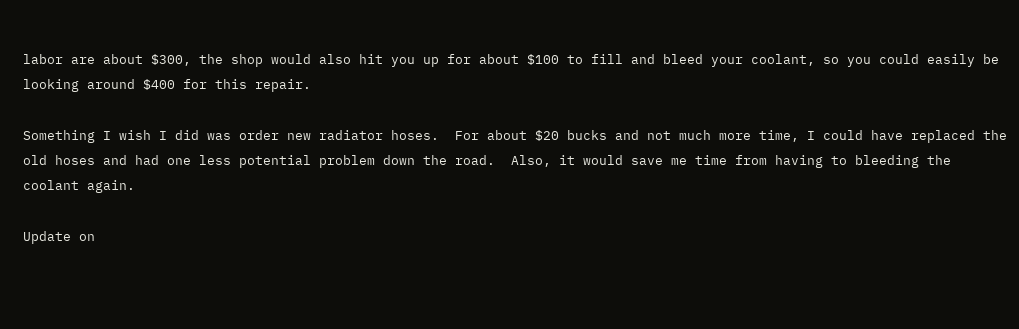labor are about $300, the shop would also hit you up for about $100 to fill and bleed your coolant, so you could easily be looking around $400 for this repair.

Something I wish I did was order new radiator hoses.  For about $20 bucks and not much more time, I could have replaced the old hoses and had one less potential problem down the road.  Also, it would save me time from having to bleeding the coolant again.

Update on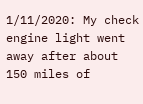1/11/2020: My check engine light went away after about 150 miles of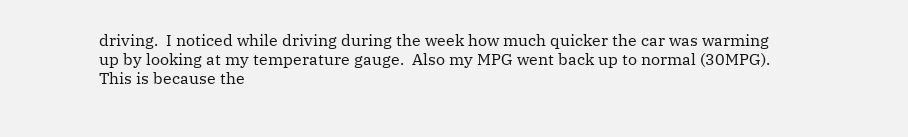driving.  I noticed while driving during the week how much quicker the car was warming up by looking at my temperature gauge.  Also my MPG went back up to normal (30MPG).  This is because the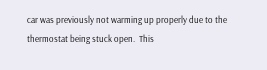car was previously not warming up properly due to the thermostat being stuck open.  This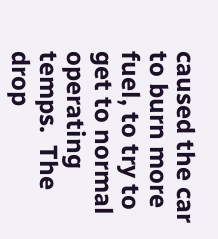caused the car to burn more fuel, to try to get to normal operating temps.  The drop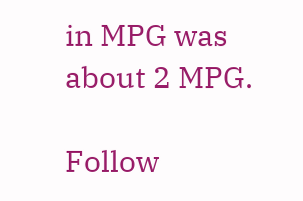in MPG was about 2 MPG.

Follow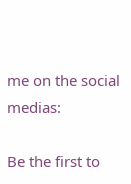me on the social medias:

Be the first to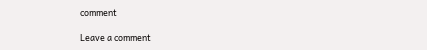comment

Leave a comment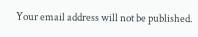Your email address will not be published.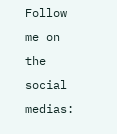Follow me on the social medias: